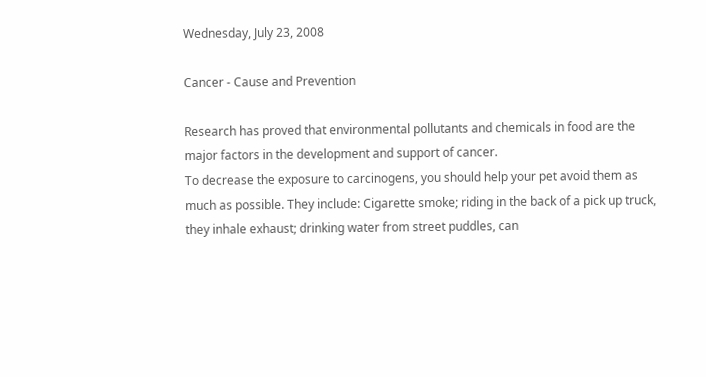Wednesday, July 23, 2008

Cancer - Cause and Prevention

Research has proved that environmental pollutants and chemicals in food are the major factors in the development and support of cancer.
To decrease the exposure to carcinogens, you should help your pet avoid them as much as possible. They include: Cigarette smoke; riding in the back of a pick up truck, they inhale exhaust; drinking water from street puddles, can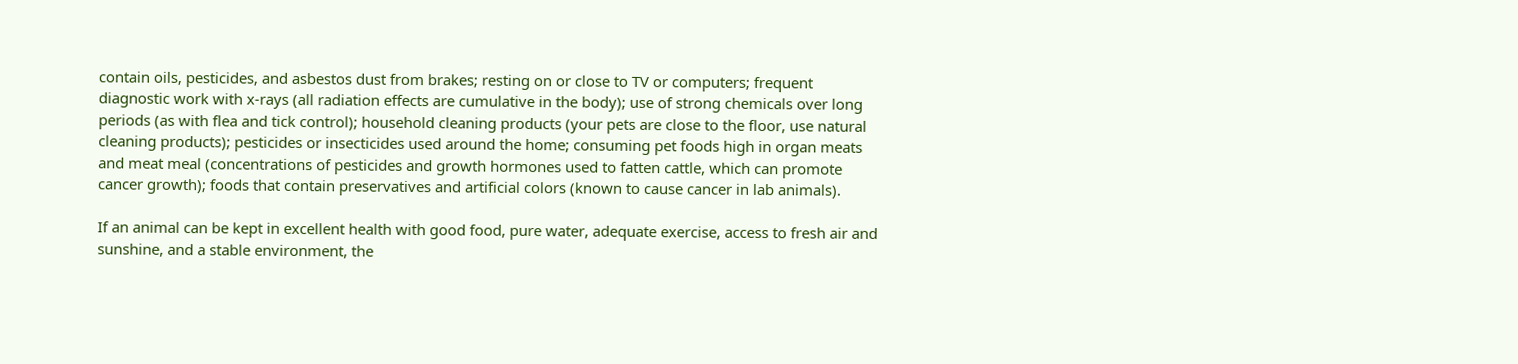contain oils, pesticides, and asbestos dust from brakes; resting on or close to TV or computers; frequent diagnostic work with x-rays (all radiation effects are cumulative in the body); use of strong chemicals over long periods (as with flea and tick control); household cleaning products (your pets are close to the floor, use natural cleaning products); pesticides or insecticides used around the home; consuming pet foods high in organ meats and meat meal (concentrations of pesticides and growth hormones used to fatten cattle, which can promote cancer growth); foods that contain preservatives and artificial colors (known to cause cancer in lab animals).

If an animal can be kept in excellent health with good food, pure water, adequate exercise, access to fresh air and sunshine, and a stable environment, the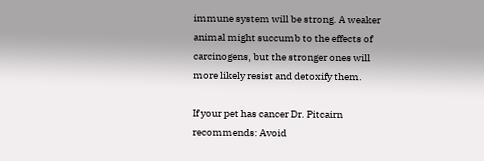immune system will be strong. A weaker animal might succumb to the effects of carcinogens, but the stronger ones will more likely resist and detoxify them.

If your pet has cancer Dr. Pitcairn recommends: Avoid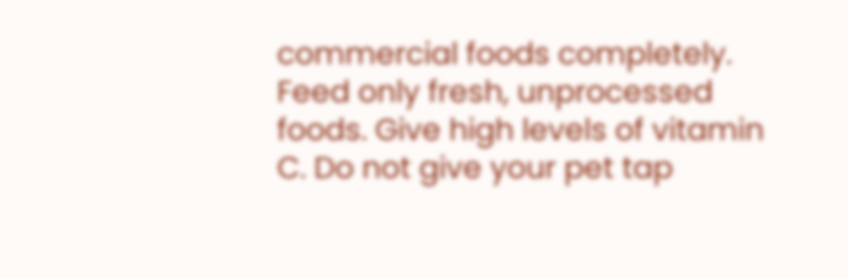commercial foods completely. Feed only fresh, unprocessed foods. Give high levels of vitamin C. Do not give your pet tap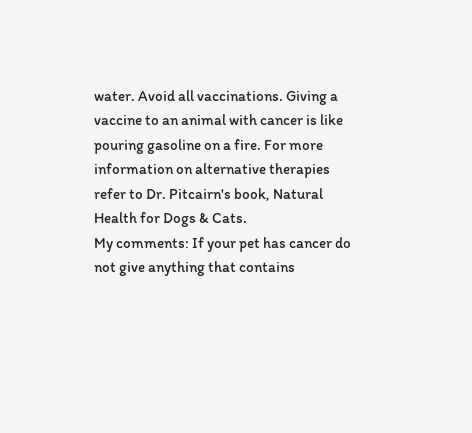water. Avoid all vaccinations. Giving a vaccine to an animal with cancer is like pouring gasoline on a fire. For more information on alternative therapies refer to Dr. Pitcairn's book, Natural Health for Dogs & Cats.
My comments: If your pet has cancer do not give anything that contains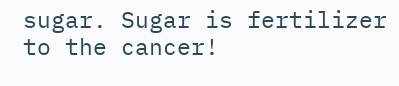sugar. Sugar is fertilizer to the cancer!